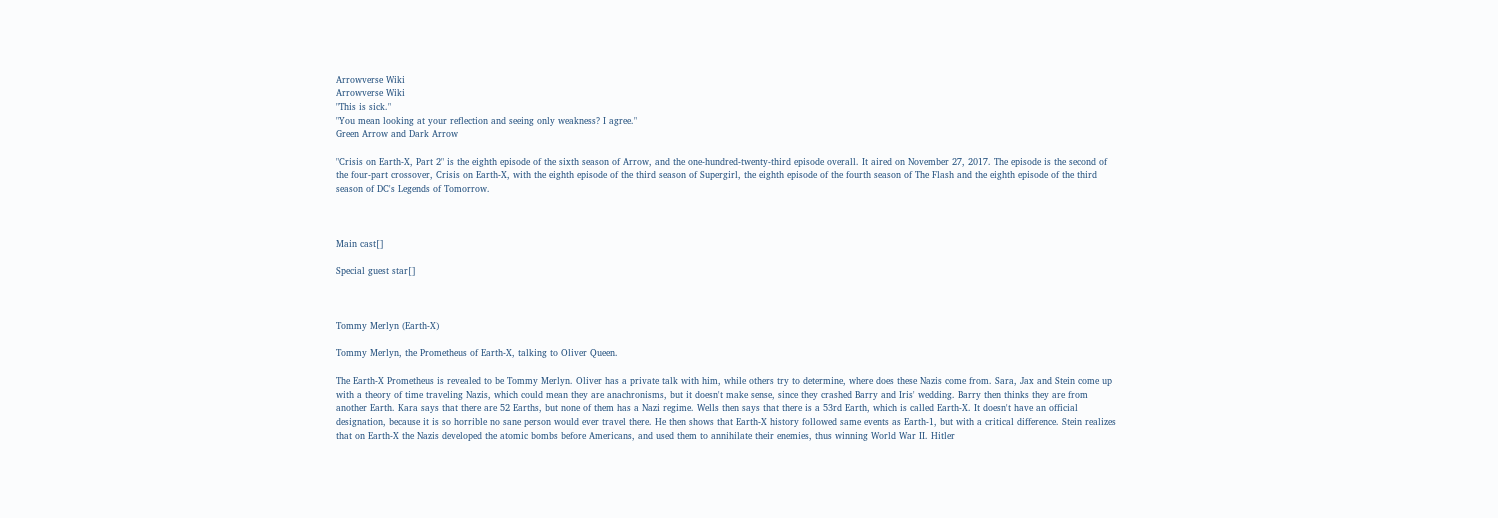Arrowverse Wiki
Arrowverse Wiki
"This is sick."
"You mean looking at your reflection and seeing only weakness? I agree."
Green Arrow and Dark Arrow

"Crisis on Earth-X, Part 2" is the eighth episode of the sixth season of Arrow, and the one-hundred-twenty-third episode overall. It aired on November 27, 2017. The episode is the second of the four-part crossover, Crisis on Earth-X, with the eighth episode of the third season of Supergirl, the eighth episode of the fourth season of The Flash and the eighth episode of the third season of DC's Legends of Tomorrow.



Main cast[]

Special guest star[]



Tommy Merlyn (Earth-X)

Tommy Merlyn, the Prometheus of Earth-X, talking to Oliver Queen.

The Earth-X Prometheus is revealed to be Tommy Merlyn. Oliver has a private talk with him, while others try to determine, where does these Nazis come from. Sara, Jax and Stein come up with a theory of time traveling Nazis, which could mean they are anachronisms, but it doesn't make sense, since they crashed Barry and Iris' wedding. Barry then thinks they are from another Earth. Kara says that there are 52 Earths, but none of them has a Nazi regime. Wells then says that there is a 53rd Earth, which is called Earth-X. It doesn't have an official designation, because it is so horrible no sane person would ever travel there. He then shows that Earth-X history followed same events as Earth-1, but with a critical difference. Stein realizes that on Earth-X the Nazis developed the atomic bombs before Americans, and used them to annihilate their enemies, thus winning World War II. Hitler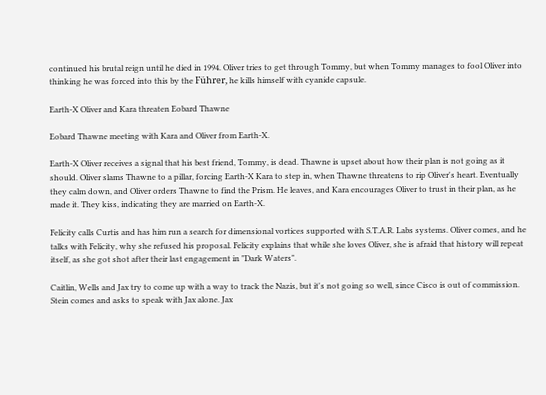continued his brutal reign until he died in 1994. Oliver tries to get through Tommy, but when Tommy manages to fool Oliver into thinking he was forced into this by the Führer, he kills himself with cyanide capsule.

Earth-X Oliver and Kara threaten Eobard Thawne

Eobard Thawne meeting with Kara and Oliver from Earth-X.

Earth-X Oliver receives a signal that his best friend, Tommy, is dead. Thawne is upset about how their plan is not going as it should. Oliver slams Thawne to a pillar, forcing Earth-X Kara to step in, when Thawne threatens to rip Oliver's heart. Eventually they calm down, and Oliver orders Thawne to find the Prism. He leaves, and Kara encourages Oliver to trust in their plan, as he made it. They kiss, indicating they are married on Earth-X.

Felicity calls Curtis and has him run a search for dimensional vortices supported with S.T.A.R. Labs systems. Oliver comes, and he talks with Felicity, why she refused his proposal. Felicity explains that while she loves Oliver, she is afraid that history will repeat itself, as she got shot after their last engagement in "Dark Waters".

Caitlin, Wells and Jax try to come up with a way to track the Nazis, but it's not going so well, since Cisco is out of commission. Stein comes and asks to speak with Jax alone. Jax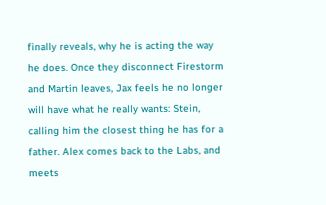finally reveals, why he is acting the way he does. Once they disconnect Firestorm and Martin leaves, Jax feels he no longer will have what he really wants: Stein, calling him the closest thing he has for a father. Alex comes back to the Labs, and meets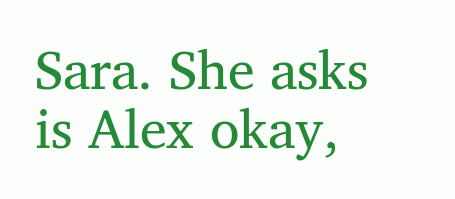Sara. She asks is Alex okay,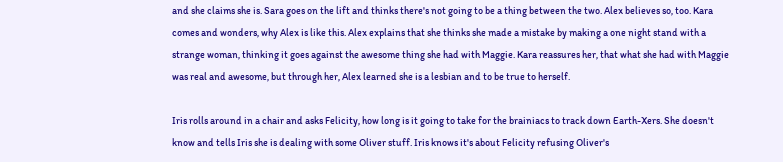and she claims she is. Sara goes on the lift and thinks there's not going to be a thing between the two. Alex believes so, too. Kara comes and wonders, why Alex is like this. Alex explains that she thinks she made a mistake by making a one night stand with a strange woman, thinking it goes against the awesome thing she had with Maggie. Kara reassures her, that what she had with Maggie was real and awesome, but through her, Alex learned she is a lesbian and to be true to herself.

Iris rolls around in a chair and asks Felicity, how long is it going to take for the brainiacs to track down Earth-Xers. She doesn't know and tells Iris she is dealing with some Oliver stuff. Iris knows it's about Felicity refusing Oliver's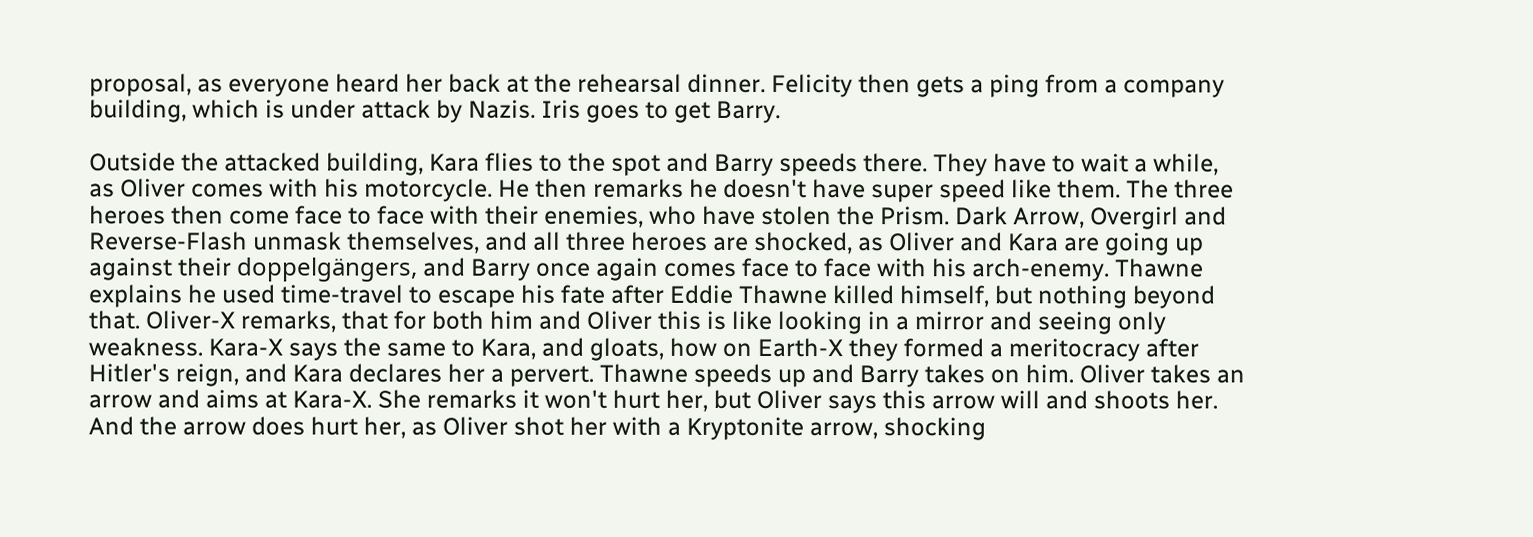proposal, as everyone heard her back at the rehearsal dinner. Felicity then gets a ping from a company building, which is under attack by Nazis. Iris goes to get Barry.

Outside the attacked building, Kara flies to the spot and Barry speeds there. They have to wait a while, as Oliver comes with his motorcycle. He then remarks he doesn't have super speed like them. The three heroes then come face to face with their enemies, who have stolen the Prism. Dark Arrow, Overgirl and Reverse-Flash unmask themselves, and all three heroes are shocked, as Oliver and Kara are going up against their doppelgängers, and Barry once again comes face to face with his arch-enemy. Thawne explains he used time-travel to escape his fate after Eddie Thawne killed himself, but nothing beyond that. Oliver-X remarks, that for both him and Oliver this is like looking in a mirror and seeing only weakness. Kara-X says the same to Kara, and gloats, how on Earth-X they formed a meritocracy after Hitler's reign, and Kara declares her a pervert. Thawne speeds up and Barry takes on him. Oliver takes an arrow and aims at Kara-X. She remarks it won't hurt her, but Oliver says this arrow will and shoots her. And the arrow does hurt her, as Oliver shot her with a Kryptonite arrow, shocking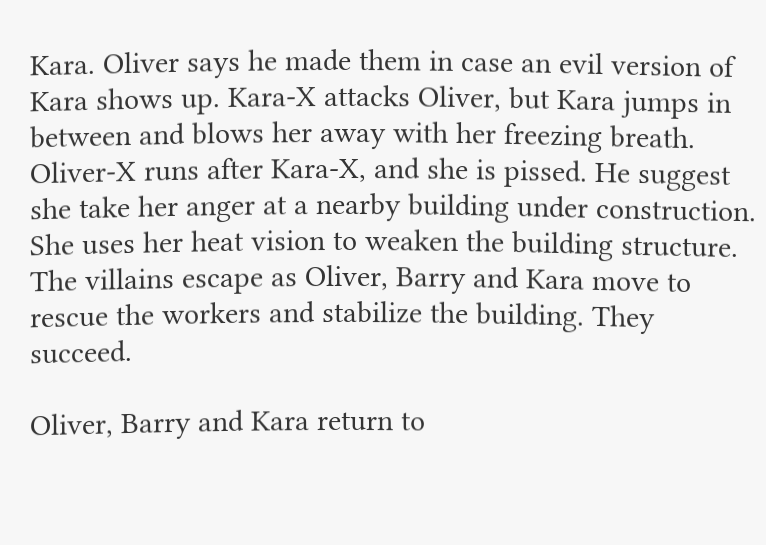Kara. Oliver says he made them in case an evil version of Kara shows up. Kara-X attacks Oliver, but Kara jumps in between and blows her away with her freezing breath. Oliver-X runs after Kara-X, and she is pissed. He suggest she take her anger at a nearby building under construction. She uses her heat vision to weaken the building structure. The villains escape as Oliver, Barry and Kara move to rescue the workers and stabilize the building. They succeed.

Oliver, Barry and Kara return to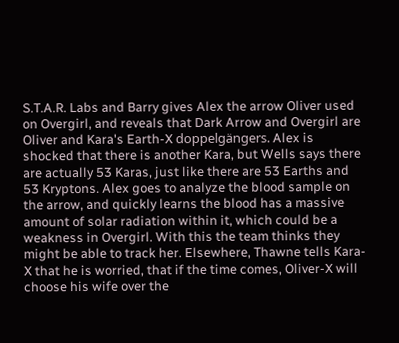S.T.A.R. Labs and Barry gives Alex the arrow Oliver used on Overgirl, and reveals that Dark Arrow and Overgirl are Oliver and Kara's Earth-X doppelgängers. Alex is shocked that there is another Kara, but Wells says there are actually 53 Karas, just like there are 53 Earths and 53 Kryptons. Alex goes to analyze the blood sample on the arrow, and quickly learns the blood has a massive amount of solar radiation within it, which could be a weakness in Overgirl. With this the team thinks they might be able to track her. Elsewhere, Thawne tells Kara-X that he is worried, that if the time comes, Oliver-X will choose his wife over the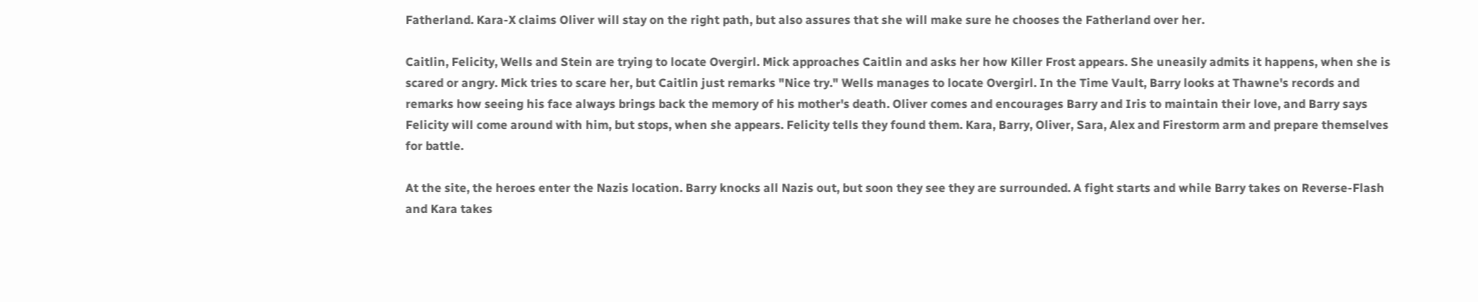Fatherland. Kara-X claims Oliver will stay on the right path, but also assures that she will make sure he chooses the Fatherland over her.

Caitlin, Felicity, Wells and Stein are trying to locate Overgirl. Mick approaches Caitlin and asks her how Killer Frost appears. She uneasily admits it happens, when she is scared or angry. Mick tries to scare her, but Caitlin just remarks "Nice try." Wells manages to locate Overgirl. In the Time Vault, Barry looks at Thawne's records and remarks how seeing his face always brings back the memory of his mother's death. Oliver comes and encourages Barry and Iris to maintain their love, and Barry says Felicity will come around with him, but stops, when she appears. Felicity tells they found them. Kara, Barry, Oliver, Sara, Alex and Firestorm arm and prepare themselves for battle.

At the site, the heroes enter the Nazis location. Barry knocks all Nazis out, but soon they see they are surrounded. A fight starts and while Barry takes on Reverse-Flash and Kara takes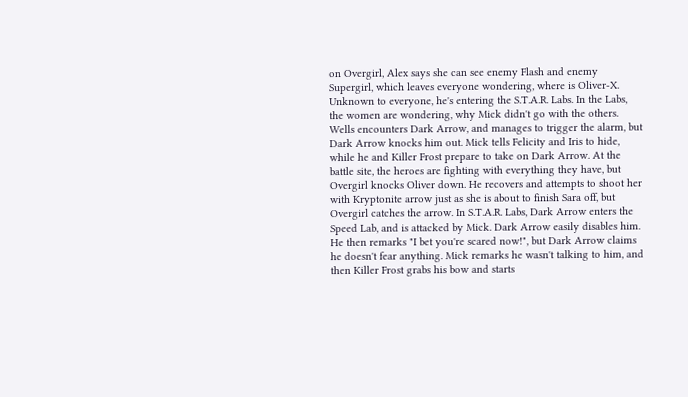on Overgirl, Alex says she can see enemy Flash and enemy Supergirl, which leaves everyone wondering, where is Oliver-X. Unknown to everyone, he's entering the S.T.A.R. Labs. In the Labs, the women are wondering, why Mick didn't go with the others. Wells encounters Dark Arrow, and manages to trigger the alarm, but Dark Arrow knocks him out. Mick tells Felicity and Iris to hide, while he and Killer Frost prepare to take on Dark Arrow. At the battle site, the heroes are fighting with everything they have, but Overgirl knocks Oliver down. He recovers and attempts to shoot her with Kryptonite arrow just as she is about to finish Sara off, but Overgirl catches the arrow. In S.T.A.R. Labs, Dark Arrow enters the Speed Lab, and is attacked by Mick. Dark Arrow easily disables him. He then remarks "I bet you're scared now!", but Dark Arrow claims he doesn't fear anything. Mick remarks he wasn't talking to him, and then Killer Frost grabs his bow and starts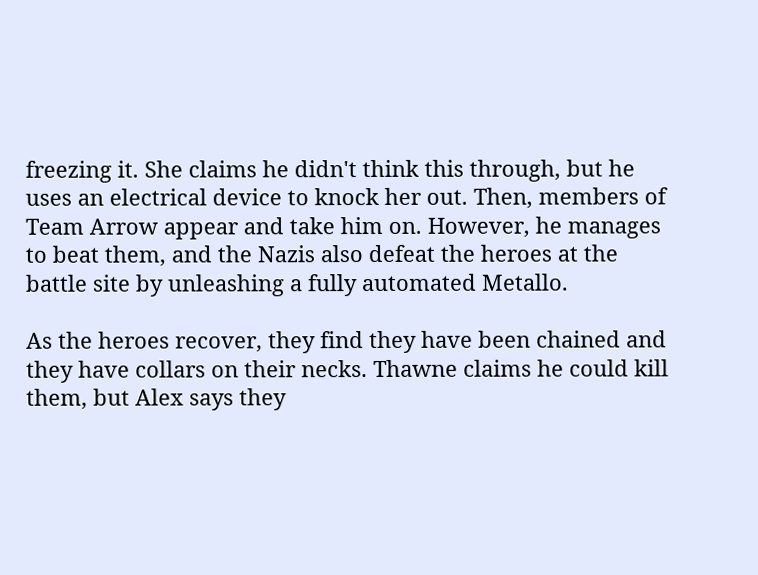freezing it. She claims he didn't think this through, but he uses an electrical device to knock her out. Then, members of Team Arrow appear and take him on. However, he manages to beat them, and the Nazis also defeat the heroes at the battle site by unleashing a fully automated Metallo.

As the heroes recover, they find they have been chained and they have collars on their necks. Thawne claims he could kill them, but Alex says they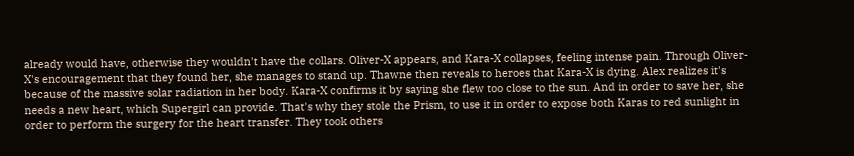already would have, otherwise they wouldn't have the collars. Oliver-X appears, and Kara-X collapses, feeling intense pain. Through Oliver-X's encouragement that they found her, she manages to stand up. Thawne then reveals to heroes that Kara-X is dying. Alex realizes it's because of the massive solar radiation in her body. Kara-X confirms it by saying she flew too close to the sun. And in order to save her, she needs a new heart, which Supergirl can provide. That's why they stole the Prism, to use it in order to expose both Karas to red sunlight in order to perform the surgery for the heart transfer. They took others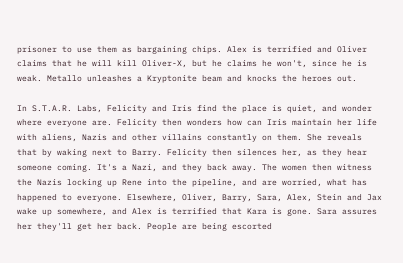prisoner to use them as bargaining chips. Alex is terrified and Oliver claims that he will kill Oliver-X, but he claims he won't, since he is weak. Metallo unleashes a Kryptonite beam and knocks the heroes out.

In S.T.A.R. Labs, Felicity and Iris find the place is quiet, and wonder where everyone are. Felicity then wonders how can Iris maintain her life with aliens, Nazis and other villains constantly on them. She reveals that by waking next to Barry. Felicity then silences her, as they hear someone coming. It's a Nazi, and they back away. The women then witness the Nazis locking up Rene into the pipeline, and are worried, what has happened to everyone. Elsewhere, Oliver, Barry, Sara, Alex, Stein and Jax wake up somewhere, and Alex is terrified that Kara is gone. Sara assures her they'll get her back. People are being escorted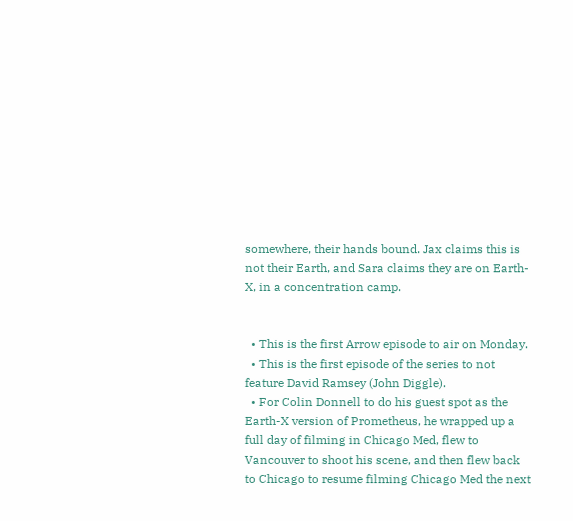somewhere, their hands bound. Jax claims this is not their Earth, and Sara claims they are on Earth-X, in a concentration camp.


  • This is the first Arrow episode to air on Monday.
  • This is the first episode of the series to not feature David Ramsey (John Diggle).
  • For Colin Donnell to do his guest spot as the Earth-X version of Prometheus, he wrapped up a full day of filming in Chicago Med, flew to Vancouver to shoot his scene, and then flew back to Chicago to resume filming Chicago Med the next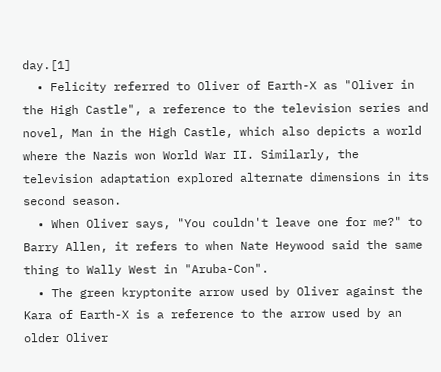day.[1]
  • Felicity referred to Oliver of Earth-X as "Oliver in the High Castle", a reference to the television series and novel, Man in the High Castle, which also depicts a world where the Nazis won World War II. Similarly, the television adaptation explored alternate dimensions in its second season.
  • When Oliver says, "You couldn't leave one for me?" to Barry Allen, it refers to when Nate Heywood said the same thing to Wally West in "Aruba-Con".
  • The green kryptonite arrow used by Oliver against the Kara of Earth-X is a reference to the arrow used by an older Oliver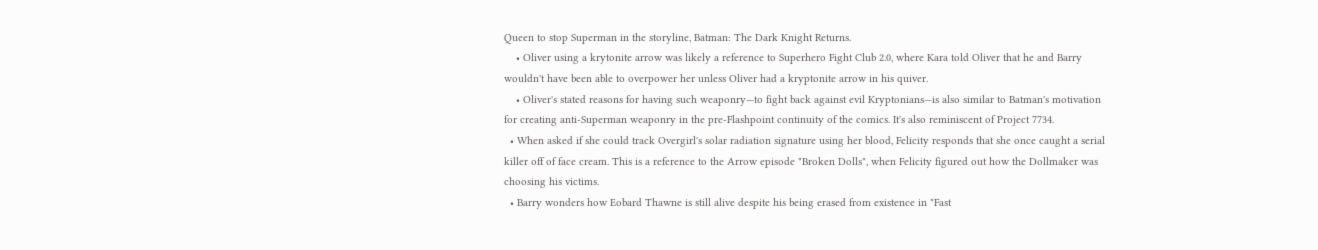Queen to stop Superman in the storyline, Batman: The Dark Knight Returns.
    • Oliver using a krytonite arrow was likely a reference to Superhero Fight Club 2.0, where Kara told Oliver that he and Barry wouldn't have been able to overpower her unless Oliver had a kryptonite arrow in his quiver.
    • Oliver's stated reasons for having such weaponry—to fight back against evil Kryptonians—is also similar to Batman's motivation for creating anti-Superman weaponry in the pre-Flashpoint continuity of the comics. It's also reminiscent of Project 7734.
  • When asked if she could track Overgirl's solar radiation signature using her blood, Felicity responds that she once caught a serial killer off of face cream. This is a reference to the Arrow episode "Broken Dolls", when Felicity figured out how the Dollmaker was choosing his victims.
  • Barry wonders how Eobard Thawne is still alive despite his being erased from existence in "Fast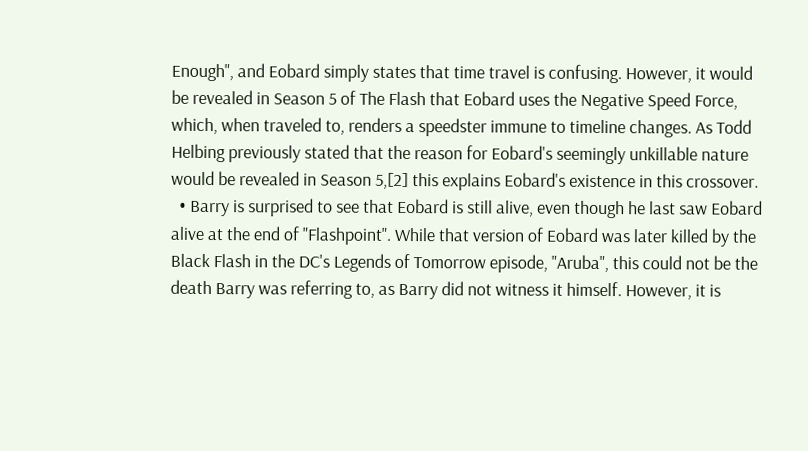Enough", and Eobard simply states that time travel is confusing. However, it would be revealed in Season 5 of The Flash that Eobard uses the Negative Speed Force, which, when traveled to, renders a speedster immune to timeline changes. As Todd Helbing previously stated that the reason for Eobard's seemingly unkillable nature would be revealed in Season 5,[2] this explains Eobard's existence in this crossover.
  • Barry is surprised to see that Eobard is still alive, even though he last saw Eobard alive at the end of "Flashpoint". While that version of Eobard was later killed by the Black Flash in the DC's Legends of Tomorrow episode, "Aruba", this could not be the death Barry was referring to, as Barry did not witness it himself. However, it is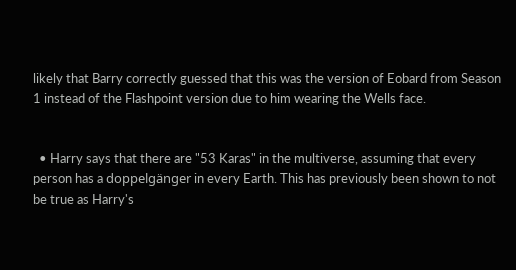likely that Barry correctly guessed that this was the version of Eobard from Season 1 instead of the Flashpoint version due to him wearing the Wells face.


  • Harry says that there are "53 Karas" in the multiverse, assuming that every person has a doppelgänger in every Earth. This has previously been shown to not be true as Harry's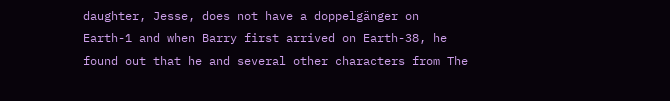daughter, Jesse, does not have a doppelgänger on Earth-1 and when Barry first arrived on Earth-38, he found out that he and several other characters from The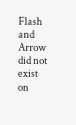Flash and Arrow did not exist on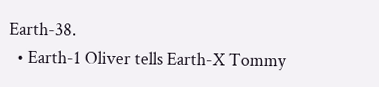Earth-38.
  • Earth-1 Oliver tells Earth-X Tommy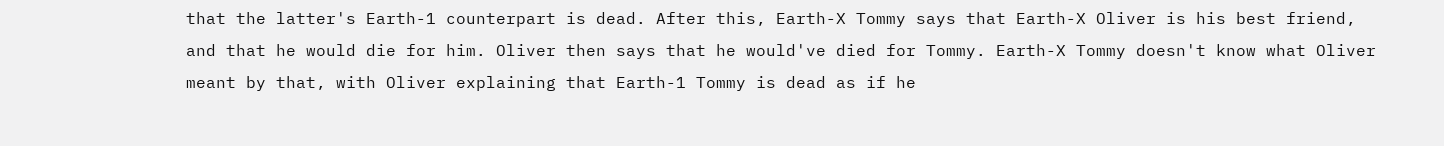that the latter's Earth-1 counterpart is dead. After this, Earth-X Tommy says that Earth-X Oliver is his best friend, and that he would die for him. Oliver then says that he would've died for Tommy. Earth-X Tommy doesn't know what Oliver meant by that, with Oliver explaining that Earth-1 Tommy is dead as if he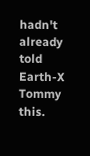hadn't already told Earth-X Tommy this.